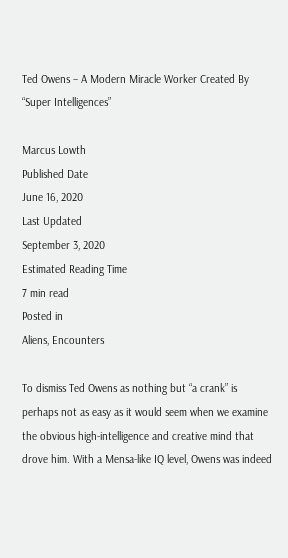Ted Owens – A Modern Miracle Worker Created By “Super Intelligences”

Marcus Lowth
Published Date
June 16, 2020
Last Updated
September 3, 2020
Estimated Reading Time
7 min read
Posted in
Aliens, Encounters

To dismiss Ted Owens as nothing but “a crank” is perhaps not as easy as it would seem when we examine the obvious high-intelligence and creative mind that drove him. With a Mensa-like IQ level, Owens was indeed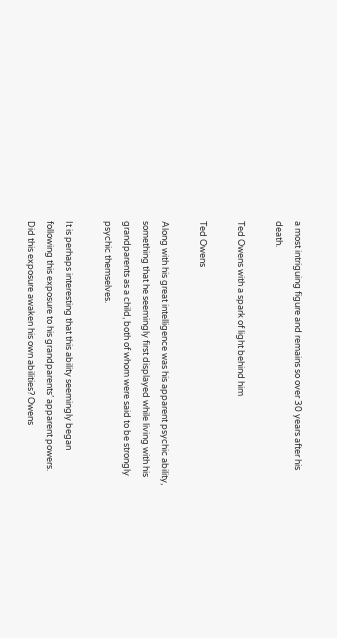a most intriguing figure and remains so over 30 years after his death.

Ted Owens with a spark of light behind him

Ted Owens

Along with his great intelligence was his apparent psychic ability, something that he seemingly first displayed while living with his grandparents as a child, both of whom were said to be strongly psychic themselves.

It is perhaps interesting that this ability seemingly began following this exposure to his grandparents’ apparent powers. Did this exposure awaken his own abilities? Owens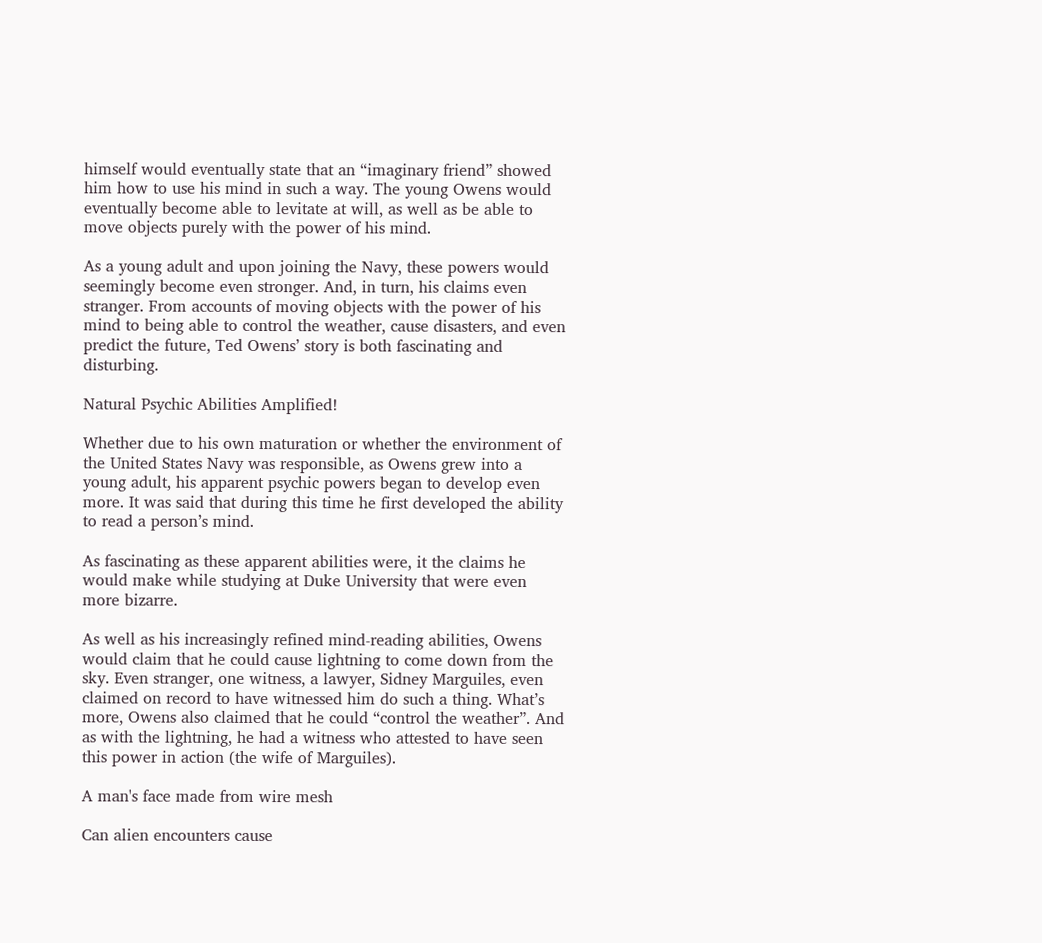himself would eventually state that an “imaginary friend” showed him how to use his mind in such a way. The young Owens would eventually become able to levitate at will, as well as be able to move objects purely with the power of his mind.

As a young adult and upon joining the Navy, these powers would seemingly become even stronger. And, in turn, his claims even stranger. From accounts of moving objects with the power of his mind to being able to control the weather, cause disasters, and even predict the future, Ted Owens’ story is both fascinating and disturbing.

Natural Psychic Abilities Amplified!

Whether due to his own maturation or whether the environment of the United States Navy was responsible, as Owens grew into a young adult, his apparent psychic powers began to develop even more. It was said that during this time he first developed the ability to read a person’s mind.

As fascinating as these apparent abilities were, it the claims he would make while studying at Duke University that were even more bizarre.

As well as his increasingly refined mind-reading abilities, Owens would claim that he could cause lightning to come down from the sky. Even stranger, one witness, a lawyer, Sidney Marguiles, even claimed on record to have witnessed him do such a thing. What’s more, Owens also claimed that he could “control the weather”. And as with the lightning, he had a witness who attested to have seen this power in action (the wife of Marguiles).

A man's face made from wire mesh

Can alien encounters cause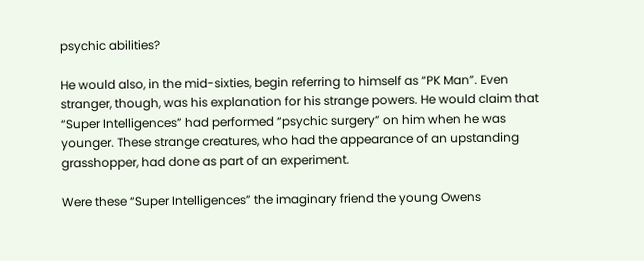psychic abilities?

He would also, in the mid-sixties, begin referring to himself as “PK Man”. Even stranger, though, was his explanation for his strange powers. He would claim that “Super Intelligences” had performed “psychic surgery” on him when he was younger. These strange creatures, who had the appearance of an upstanding grasshopper, had done as part of an experiment.

Were these “Super Intelligences” the imaginary friend the young Owens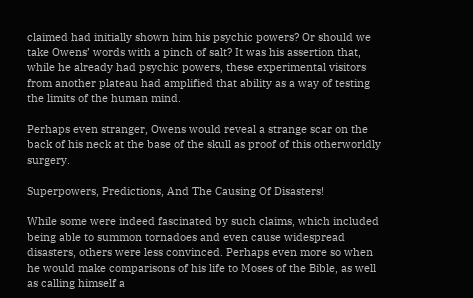claimed had initially shown him his psychic powers? Or should we take Owens’ words with a pinch of salt? It was his assertion that, while he already had psychic powers, these experimental visitors from another plateau had amplified that ability as a way of testing the limits of the human mind.

Perhaps even stranger, Owens would reveal a strange scar on the back of his neck at the base of the skull as proof of this otherworldly surgery.

Superpowers, Predictions, And The Causing Of Disasters!

While some were indeed fascinated by such claims, which included being able to summon tornadoes and even cause widespread disasters, others were less convinced. Perhaps even more so when he would make comparisons of his life to Moses of the Bible, as well as calling himself a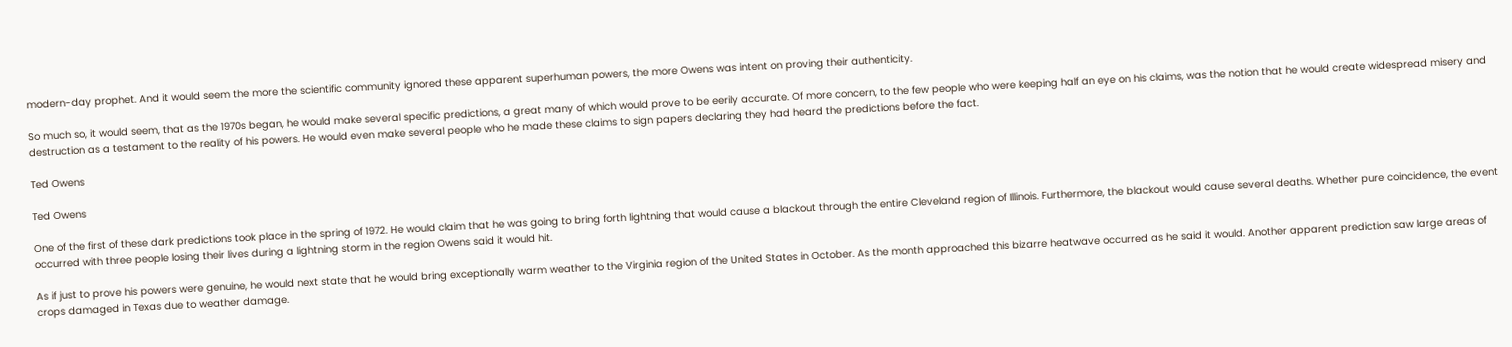modern-day prophet. And it would seem the more the scientific community ignored these apparent superhuman powers, the more Owens was intent on proving their authenticity.

So much so, it would seem, that as the 1970s began, he would make several specific predictions, a great many of which would prove to be eerily accurate. Of more concern, to the few people who were keeping half an eye on his claims, was the notion that he would create widespread misery and destruction as a testament to the reality of his powers. He would even make several people who he made these claims to sign papers declaring they had heard the predictions before the fact.

Ted Owens

Ted Owens

One of the first of these dark predictions took place in the spring of 1972. He would claim that he was going to bring forth lightning that would cause a blackout through the entire Cleveland region of Illinois. Furthermore, the blackout would cause several deaths. Whether pure coincidence, the event occurred with three people losing their lives during a lightning storm in the region Owens said it would hit.

As if just to prove his powers were genuine, he would next state that he would bring exceptionally warm weather to the Virginia region of the United States in October. As the month approached this bizarre heatwave occurred as he said it would. Another apparent prediction saw large areas of crops damaged in Texas due to weather damage.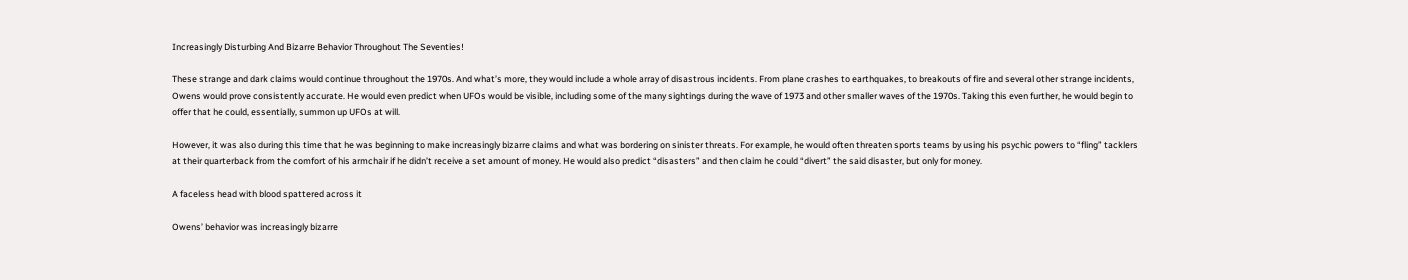Increasingly Disturbing And Bizarre Behavior Throughout The Seventies!

These strange and dark claims would continue throughout the 1970s. And what’s more, they would include a whole array of disastrous incidents. From plane crashes to earthquakes, to breakouts of fire and several other strange incidents, Owens would prove consistently accurate. He would even predict when UFOs would be visible, including some of the many sightings during the wave of 1973 and other smaller waves of the 1970s. Taking this even further, he would begin to offer that he could, essentially, summon up UFOs at will.

However, it was also during this time that he was beginning to make increasingly bizarre claims and what was bordering on sinister threats. For example, he would often threaten sports teams by using his psychic powers to “fling” tacklers at their quarterback from the comfort of his armchair if he didn’t receive a set amount of money. He would also predict “disasters” and then claim he could “divert” the said disaster, but only for money.

A faceless head with blood spattered across it

Owens’ behavior was increasingly bizarre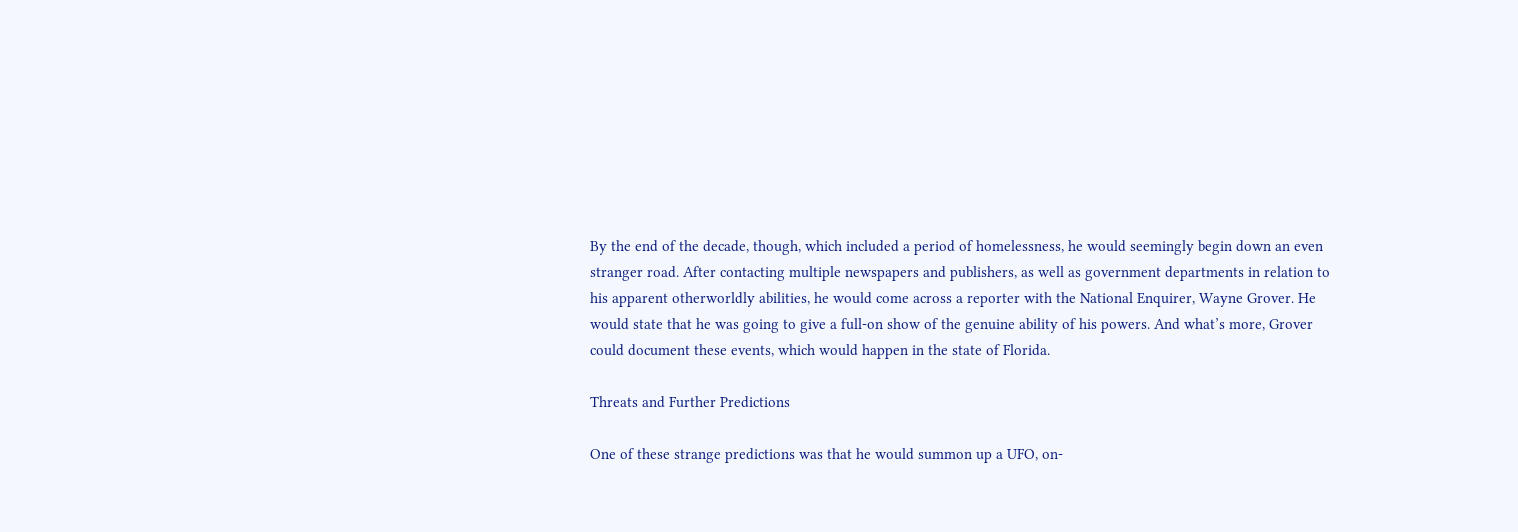By the end of the decade, though, which included a period of homelessness, he would seemingly begin down an even stranger road. After contacting multiple newspapers and publishers, as well as government departments in relation to his apparent otherworldly abilities, he would come across a reporter with the National Enquirer, Wayne Grover. He would state that he was going to give a full-on show of the genuine ability of his powers. And what’s more, Grover could document these events, which would happen in the state of Florida.

Threats and Further Predictions

One of these strange predictions was that he would summon up a UFO, on-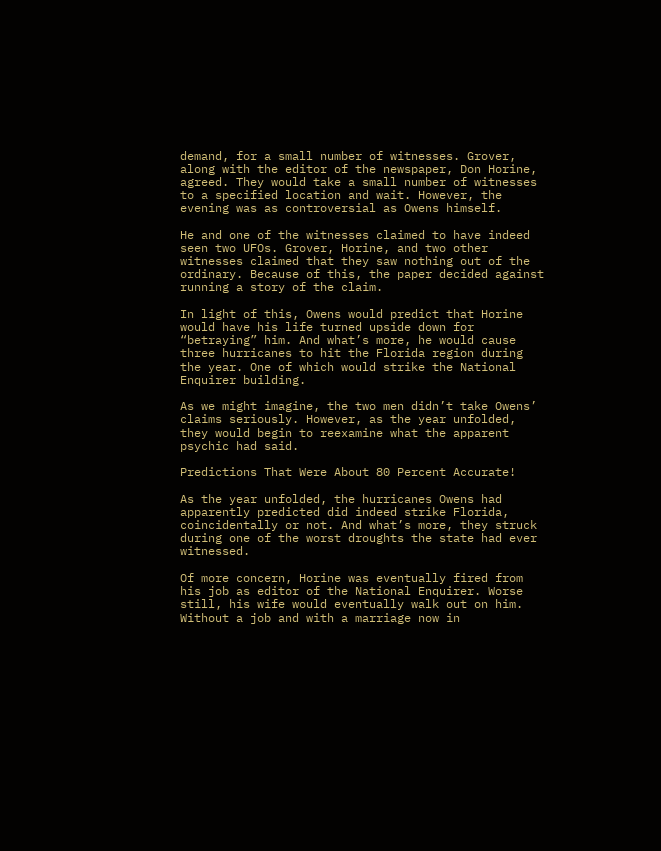demand, for a small number of witnesses. Grover, along with the editor of the newspaper, Don Horine, agreed. They would take a small number of witnesses to a specified location and wait. However, the evening was as controversial as Owens himself.

He and one of the witnesses claimed to have indeed seen two UFOs. Grover, Horine, and two other witnesses claimed that they saw nothing out of the ordinary. Because of this, the paper decided against running a story of the claim.

In light of this, Owens would predict that Horine would have his life turned upside down for “betraying” him. And what’s more, he would cause three hurricanes to hit the Florida region during the year. One of which would strike the National Enquirer building.

As we might imagine, the two men didn’t take Owens’ claims seriously. However, as the year unfolded, they would begin to reexamine what the apparent psychic had said.

Predictions That Were About 80 Percent Accurate!

As the year unfolded, the hurricanes Owens had apparently predicted did indeed strike Florida, coincidentally or not. And what’s more, they struck during one of the worst droughts the state had ever witnessed.

Of more concern, Horine was eventually fired from his job as editor of the National Enquirer. Worse still, his wife would eventually walk out on him. Without a job and with a marriage now in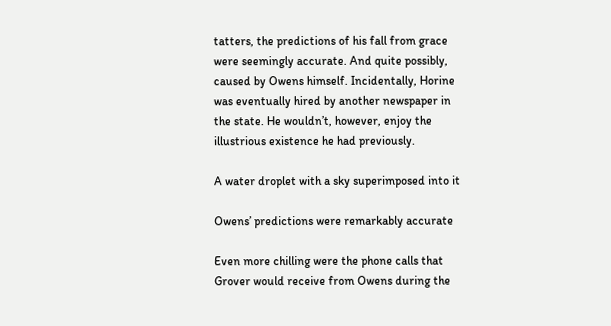tatters, the predictions of his fall from grace were seemingly accurate. And quite possibly, caused by Owens himself. Incidentally, Horine was eventually hired by another newspaper in the state. He wouldn’t, however, enjoy the illustrious existence he had previously.

A water droplet with a sky superimposed into it

Owens’ predictions were remarkably accurate

Even more chilling were the phone calls that Grover would receive from Owens during the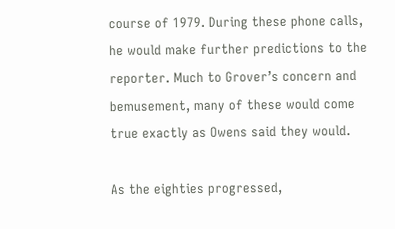course of 1979. During these phone calls, he would make further predictions to the reporter. Much to Grover’s concern and bemusement, many of these would come true exactly as Owens said they would.

As the eighties progressed,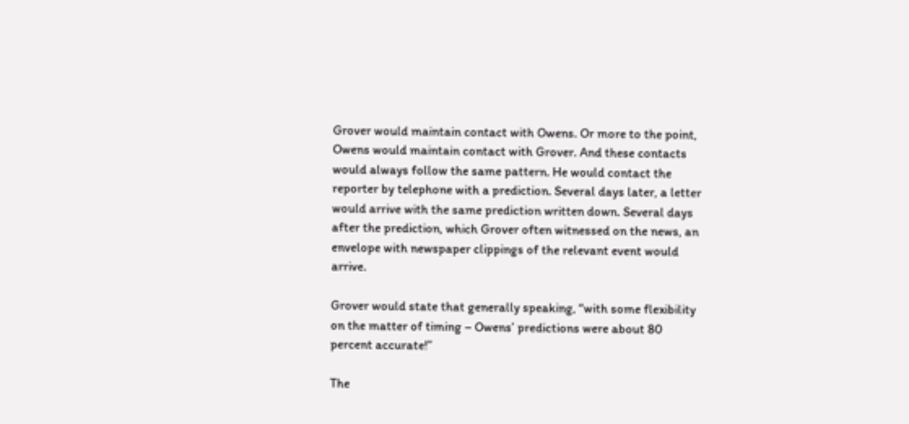Grover would maintain contact with Owens. Or more to the point, Owens would maintain contact with Grover. And these contacts would always follow the same pattern. He would contact the reporter by telephone with a prediction. Several days later, a letter would arrive with the same prediction written down. Several days after the prediction, which Grover often witnessed on the news, an envelope with newspaper clippings of the relevant event would arrive.

Grover would state that generally speaking, “with some flexibility on the matter of timing – Owens’ predictions were about 80 percent accurate!”

The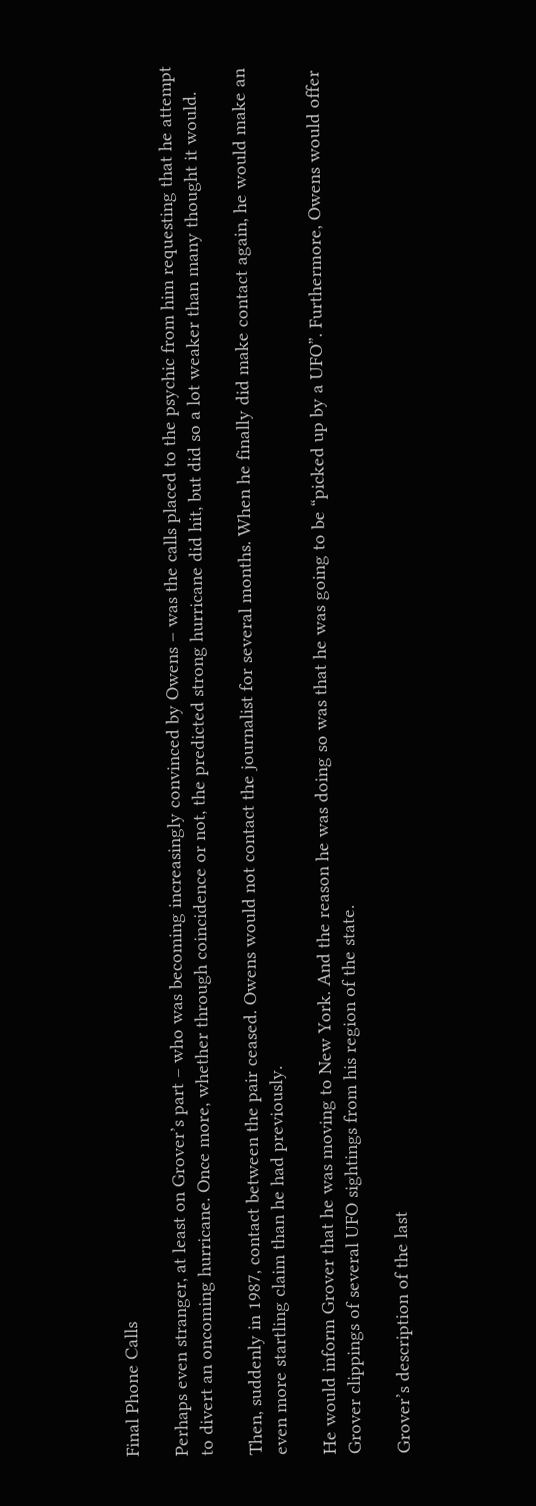Final Phone Calls

Perhaps even stranger, at least on Grover’s part – who was becoming increasingly convinced by Owens – was the calls placed to the psychic from him requesting that he attempt to divert an oncoming hurricane. Once more, whether through coincidence or not, the predicted strong hurricane did hit, but did so a lot weaker than many thought it would.

Then, suddenly in 1987, contact between the pair ceased. Owens would not contact the journalist for several months. When he finally did make contact again, he would make an even more startling claim than he had previously.

He would inform Grover that he was moving to New York. And the reason he was doing so was that he was going to be “picked up by a UFO”. Furthermore, Owens would offer Grover clippings of several UFO sightings from his region of the state.

Grover’s description of the last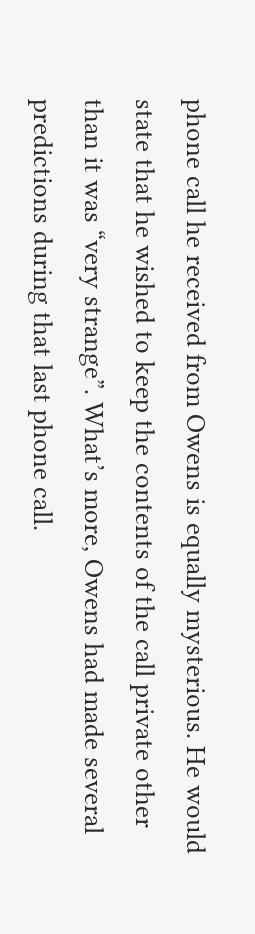phone call he received from Owens is equally mysterious. He would state that he wished to keep the contents of the call private other than it was “very strange”. What’s more, Owens had made several predictions during that last phone call.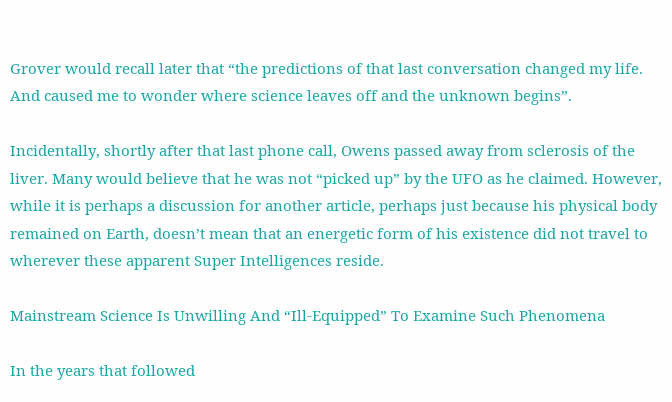Grover would recall later that “the predictions of that last conversation changed my life. And caused me to wonder where science leaves off and the unknown begins”.

Incidentally, shortly after that last phone call, Owens passed away from sclerosis of the liver. Many would believe that he was not “picked up” by the UFO as he claimed. However, while it is perhaps a discussion for another article, perhaps just because his physical body remained on Earth, doesn’t mean that an energetic form of his existence did not travel to wherever these apparent Super Intelligences reside.

Mainstream Science Is Unwilling And “Ill-Equipped” To Examine Such Phenomena

In the years that followed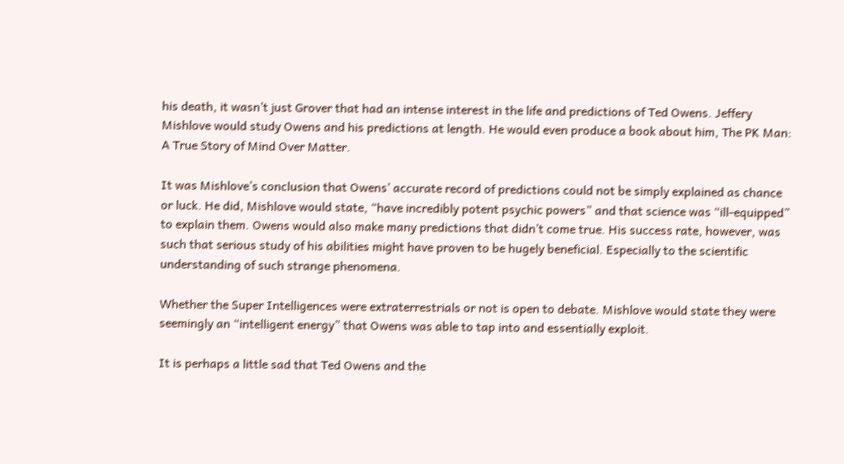his death, it wasn’t just Grover that had an intense interest in the life and predictions of Ted Owens. Jeffery Mishlove would study Owens and his predictions at length. He would even produce a book about him, The PK Man: A True Story of Mind Over Matter.

It was Mishlove’s conclusion that Owens’ accurate record of predictions could not be simply explained as chance or luck. He did, Mishlove would state, “have incredibly potent psychic powers” and that science was “ill-equipped” to explain them. Owens would also make many predictions that didn’t come true. His success rate, however, was such that serious study of his abilities might have proven to be hugely beneficial. Especially to the scientific understanding of such strange phenomena.

Whether the Super Intelligences were extraterrestrials or not is open to debate. Mishlove would state they were seemingly an “intelligent energy” that Owens was able to tap into and essentially exploit.

It is perhaps a little sad that Ted Owens and the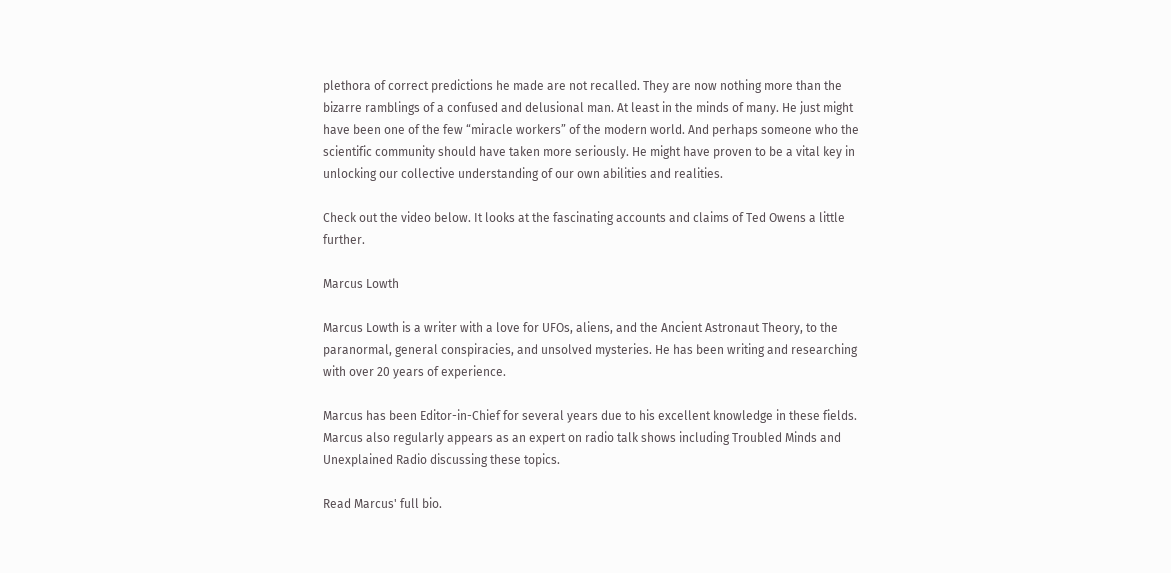plethora of correct predictions he made are not recalled. They are now nothing more than the bizarre ramblings of a confused and delusional man. At least in the minds of many. He just might have been one of the few “miracle workers” of the modern world. And perhaps someone who the scientific community should have taken more seriously. He might have proven to be a vital key in unlocking our collective understanding of our own abilities and realities.

Check out the video below. It looks at the fascinating accounts and claims of Ted Owens a little further.

Marcus Lowth

Marcus Lowth is a writer with a love for UFOs, aliens, and the Ancient Astronaut Theory, to the paranormal, general conspiracies, and unsolved mysteries. He has been writing and researching with over 20 years of experience.

Marcus has been Editor-in-Chief for several years due to his excellent knowledge in these fields. Marcus also regularly appears as an expert on radio talk shows including Troubled Minds and Unexplained Radio discussing these topics.

Read Marcus' full bio.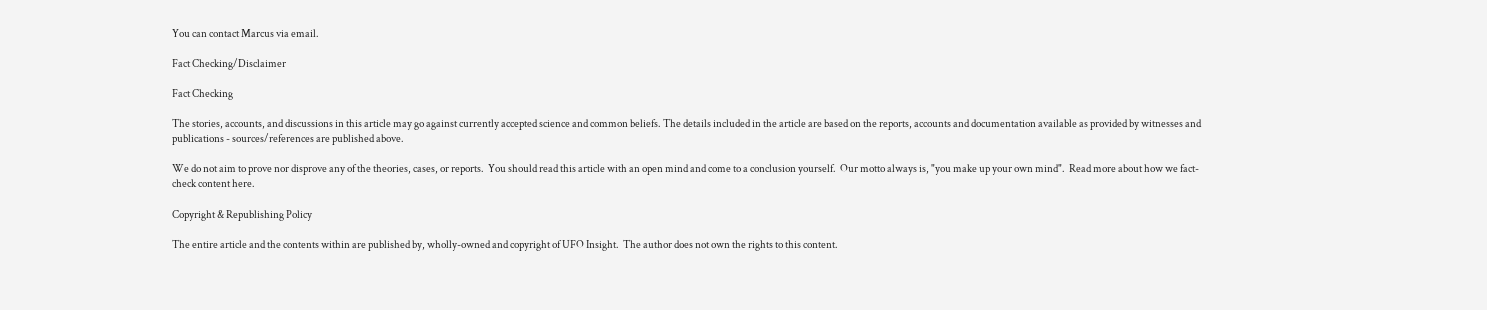You can contact Marcus via email.

Fact Checking/Disclaimer

Fact Checking

The stories, accounts, and discussions in this article may go against currently accepted science and common beliefs. The details included in the article are based on the reports, accounts and documentation available as provided by witnesses and publications - sources/references are published above.

We do not aim to prove nor disprove any of the theories, cases, or reports.  You should read this article with an open mind and come to a conclusion yourself.  Our motto always is, "you make up your own mind".  Read more about how we fact-check content here.

Copyright & Republishing Policy

The entire article and the contents within are published by, wholly-owned and copyright of UFO Insight.  The author does not own the rights to this content.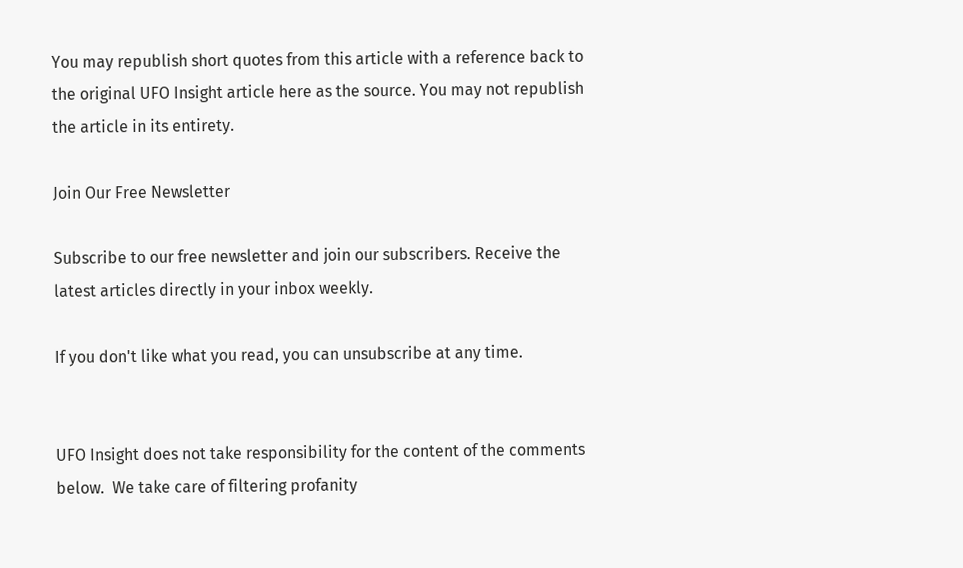You may republish short quotes from this article with a reference back to the original UFO Insight article here as the source. You may not republish the article in its entirety.

Join Our Free Newsletter

Subscribe to our free newsletter and join our subscribers. Receive the latest articles directly in your inbox weekly.

If you don't like what you read, you can unsubscribe at any time.


UFO Insight does not take responsibility for the content of the comments below.  We take care of filtering profanity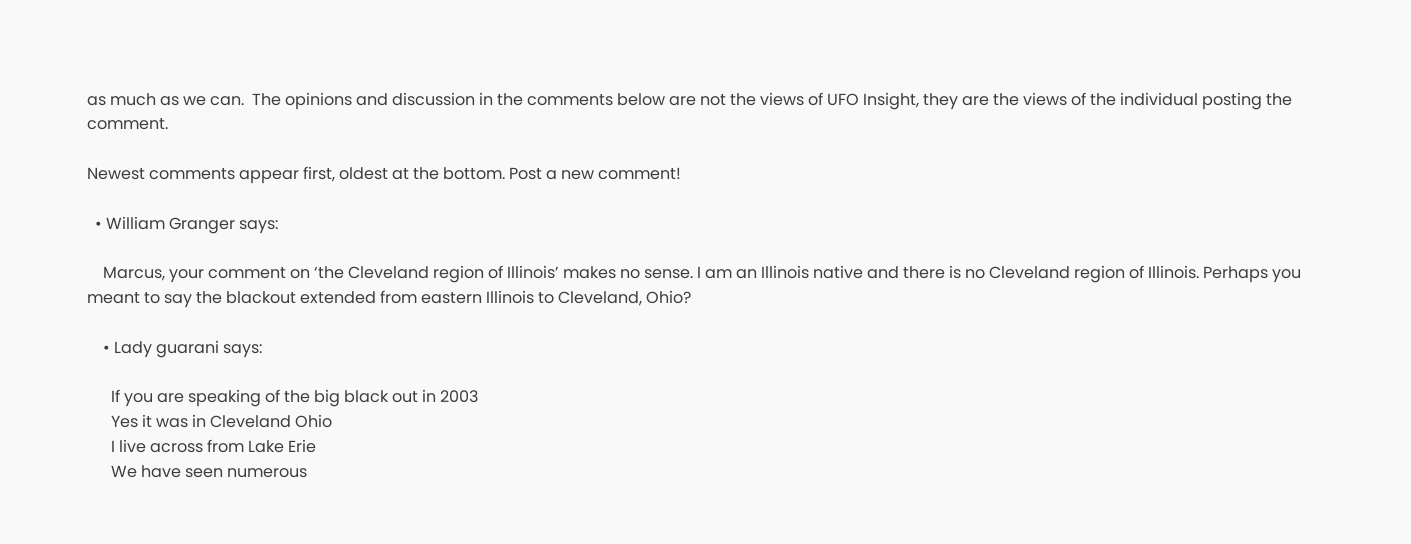as much as we can.  The opinions and discussion in the comments below are not the views of UFO Insight, they are the views of the individual posting the comment.

Newest comments appear first, oldest at the bottom. Post a new comment!

  • William Granger says:

    Marcus, your comment on ‘the Cleveland region of Illinois’ makes no sense. I am an Illinois native and there is no Cleveland region of Illinois. Perhaps you meant to say the blackout extended from eastern Illinois to Cleveland, Ohio?

    • Lady guarani says:

      If you are speaking of the big black out in 2003
      Yes it was in Cleveland Ohio
      I live across from Lake Erie
      We have seen numerous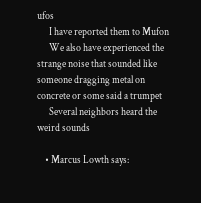ufos
      I have reported them to Mufon
      We also have experienced the strange noise that sounded like someone dragging metal on concrete or some said a trumpet
      Several neighbors heard the weird sounds

    • Marcus Lowth says: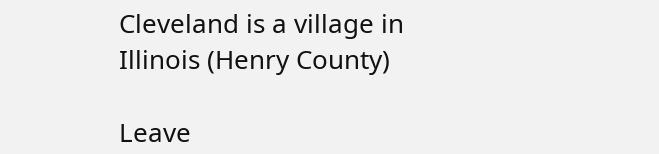Cleveland is a village in Illinois (Henry County)

Leave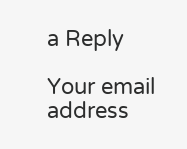a Reply

Your email address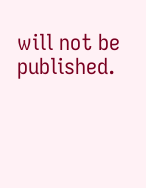will not be published.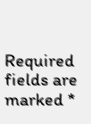Required fields are marked *